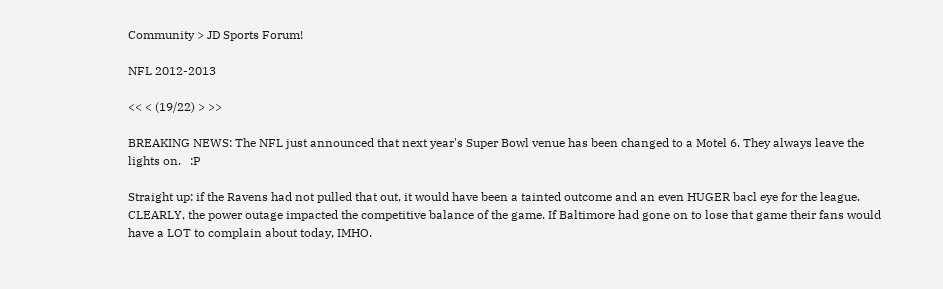Community > JD Sports Forum!

NFL 2012-2013

<< < (19/22) > >>

BREAKING NEWS: The NFL just announced that next year's Super Bowl venue has been changed to a Motel 6. They always leave the lights on.   :P

Straight up: if the Ravens had not pulled that out, it would have been a tainted outcome and an even HUGER bacl eye for the league. CLEARLY, the power outage impacted the competitive balance of the game. If Baltimore had gone on to lose that game their fans would have a LOT to complain about today, IMHO.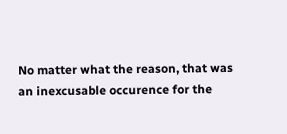No matter what the reason, that was an inexcusable occurence for the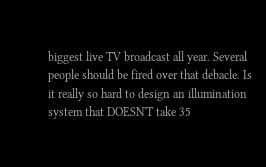biggest live TV broadcast all year. Several people should be fired over that debacle. Is it really so hard to design an illumination system that DOESN'T take 35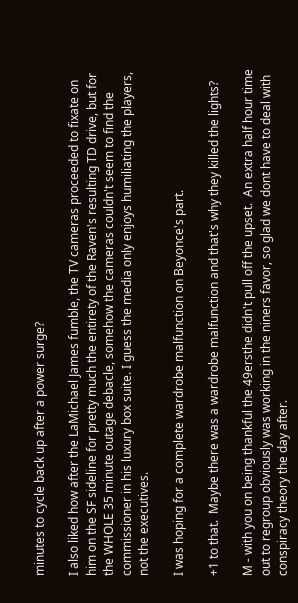minutes to cycle back up after a power surge?

I also liked how after the LaMichael James fumble, the TV cameras proceeded to fixate on him on the SF sideline for pretty much the entirety of the Raven's resulting TD drive, but for the WHOLE 35 minute outage debacle, somehow the cameras couldn't seem to find the commissioner in his luxury box suite. I guess the media only enjoys humiliating the players, not the executives.

I was hoping for a complete wardrobe malfunction on Beyonce's part.

+1 to that.  Maybe there was a wardrobe malfunction and that's why they killed the lights?

M - with you on being thankful the 49ersthe didn't pull off the upset.  An extra half hour time out to regroup obviously was working in the niners favor, so glad we dont have to deal with conspiracy theory the day after.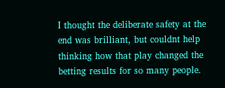I thought the deliberate safety at the end was brilliant, but couldnt help thinking how that play changed the betting results for so many people.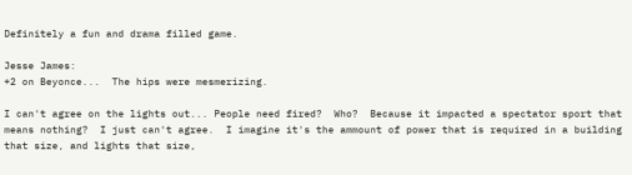Definitely a fun and drama filled game.

Jesse James:
+2 on Beyonce...  The hips were mesmerizing.

I can't agree on the lights out... People need fired?  Who?  Because it impacted a spectator sport that means nothing?  I just can't agree.  I imagine it's the ammount of power that is required in a building that size, and lights that size,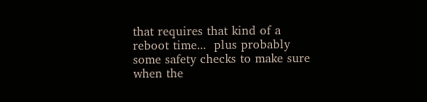that requires that kind of a reboot time...  plus probably some safety checks to make sure when the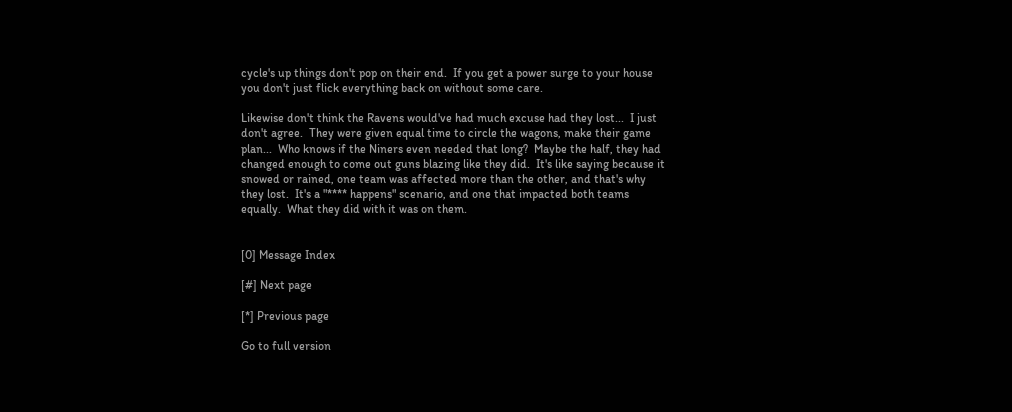cycle's up things don't pop on their end.  If you get a power surge to your house you don't just flick everything back on without some care.

Likewise don't think the Ravens would've had much excuse had they lost...  I just don't agree.  They were given equal time to circle the wagons, make their game plan...  Who knows if the Niners even needed that long?  Maybe the half, they had changed enough to come out guns blazing like they did.  It's like saying because it snowed or rained, one team was affected more than the other, and that's why they lost.  It's a "**** happens" scenario, and one that impacted both teams equally.  What they did with it was on them.


[0] Message Index

[#] Next page

[*] Previous page

Go to full version